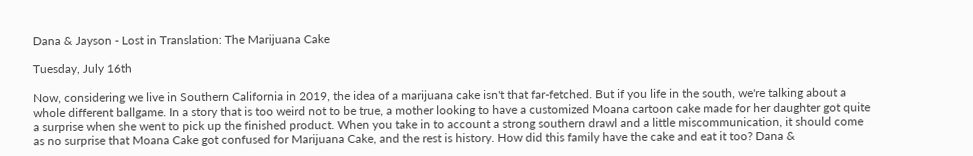Dana & Jayson - Lost in Translation: The Marijuana Cake

Tuesday, July 16th

Now, considering we live in Southern California in 2019, the idea of a marijuana cake isn't that far-fetched. But if you life in the south, we're talking about a whole different ballgame. In a story that is too weird not to be true, a mother looking to have a customized Moana cartoon cake made for her daughter got quite a surprise when she went to pick up the finished product. When you take in to account a strong southern drawl and a little miscommunication, it should come as no surprise that Moana Cake got confused for Marijuana Cake, and the rest is history. How did this family have the cake and eat it too? Dana &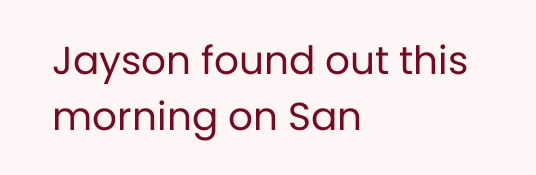Jayson found out this morning on San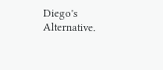Diego's Alternative.